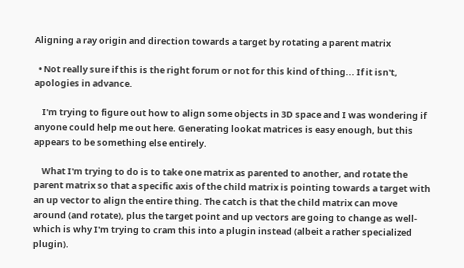Aligning a ray origin and direction towards a target by rotating a parent matrix

  • Not really sure if this is the right forum or not for this kind of thing... If it isn't, apologies in advance.

    I'm trying to figure out how to align some objects in 3D space and I was wondering if anyone could help me out here. Generating lookat matrices is easy enough, but this appears to be something else entirely.

    What I'm trying to do is to take one matrix as parented to another, and rotate the parent matrix so that a specific axis of the child matrix is pointing towards a target with an up vector to align the entire thing. The catch is that the child matrix can move around (and rotate), plus the target point and up vectors are going to change as well- which is why I'm trying to cram this into a plugin instead (albeit a rather specialized plugin).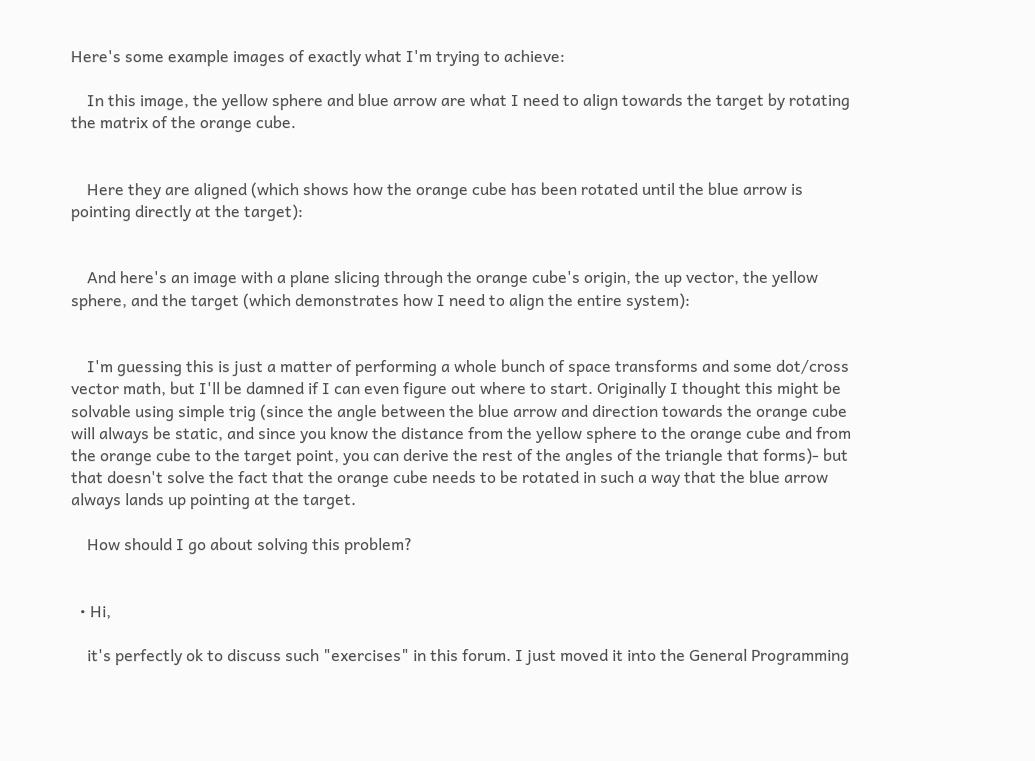Here's some example images of exactly what I'm trying to achieve:

    In this image, the yellow sphere and blue arrow are what I need to align towards the target by rotating the matrix of the orange cube.


    Here they are aligned (which shows how the orange cube has been rotated until the blue arrow is pointing directly at the target):


    And here's an image with a plane slicing through the orange cube's origin, the up vector, the yellow sphere, and the target (which demonstrates how I need to align the entire system):


    I'm guessing this is just a matter of performing a whole bunch of space transforms and some dot/cross vector math, but I'll be damned if I can even figure out where to start. Originally I thought this might be solvable using simple trig (since the angle between the blue arrow and direction towards the orange cube will always be static, and since you know the distance from the yellow sphere to the orange cube and from the orange cube to the target point, you can derive the rest of the angles of the triangle that forms)- but that doesn't solve the fact that the orange cube needs to be rotated in such a way that the blue arrow always lands up pointing at the target.

    How should I go about solving this problem?


  • Hi,

    it's perfectly ok to discuss such "exercises" in this forum. I just moved it into the General Programming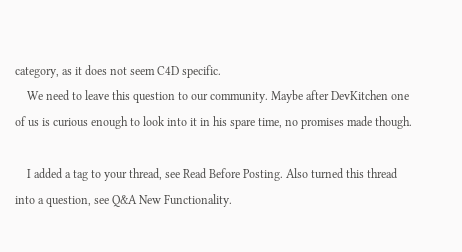category, as it does not seem C4D specific.
    We need to leave this question to our community. Maybe after DevKitchen one of us is curious enough to look into it in his spare time, no promises made though.

    I added a tag to your thread, see Read Before Posting. Also turned this thread into a question, see Q&A New Functionality.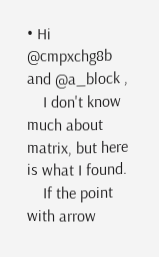• Hi @cmpxchg8b and @a_block ,
    I don't know much about matrix, but here is what I found.
    If the point with arrow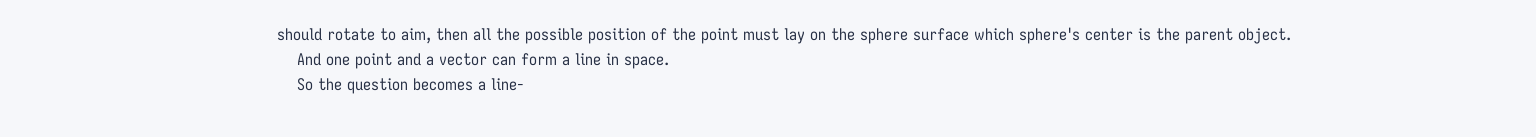should rotate to aim, then all the possible position of the point must lay on the sphere surface which sphere's center is the parent object.
    And one point and a vector can form a line in space.
    So the question becomes a line-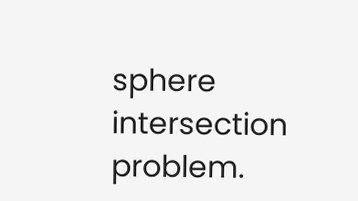sphere intersection problem.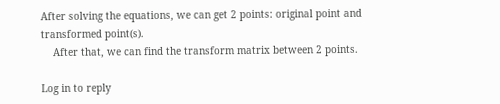After solving the equations, we can get 2 points: original point and transformed point(s).
    After that, we can find the transform matrix between 2 points.

Log in to reply